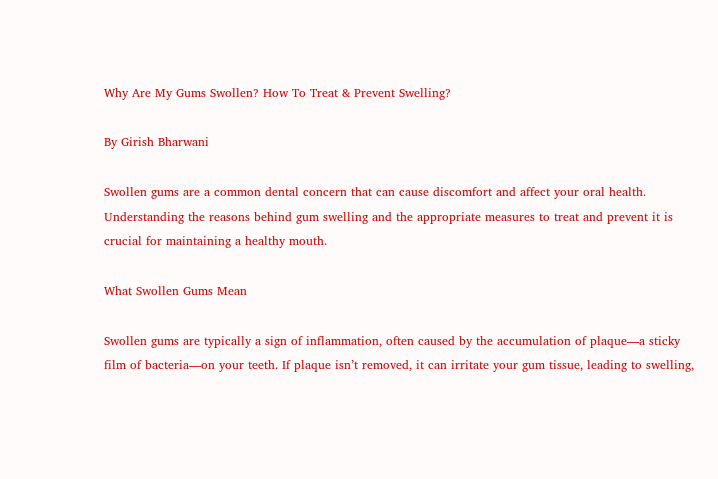Why Are My Gums Swollen? How To Treat & Prevent Swelling?

By Girish Bharwani

Swollen gums are a common dental concern that can cause discomfort and affect your oral health. Understanding the reasons behind gum swelling and the appropriate measures to treat and prevent it is crucial for maintaining a healthy mouth.

What Swollen Gums Mean

Swollen gums are typically a sign of inflammation, often caused by the accumulation of plaque—a sticky film of bacteria—on your teeth. If plaque isn’t removed, it can irritate your gum tissue, leading to swelling,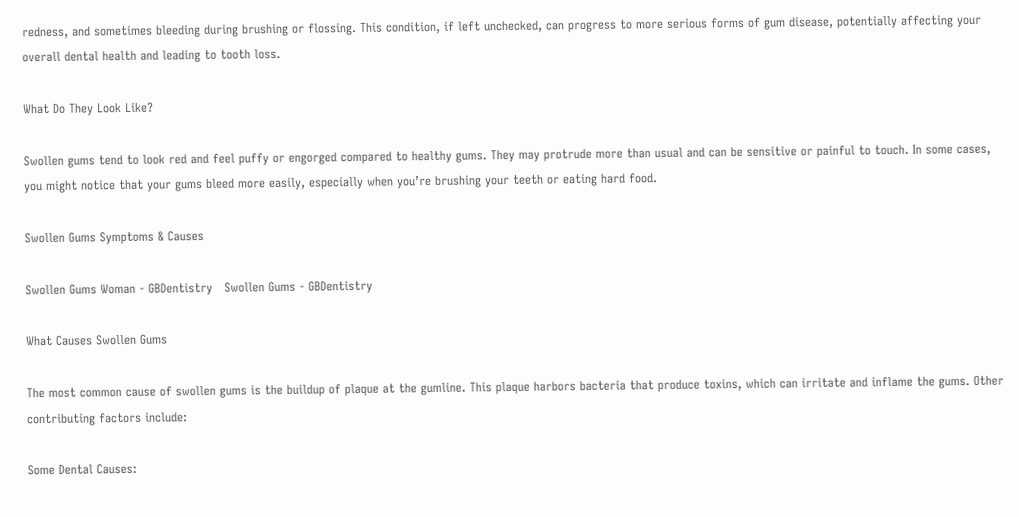redness, and sometimes bleeding during brushing or flossing. This condition, if left unchecked, can progress to more serious forms of gum disease, potentially affecting your overall dental health and leading to tooth loss.

What Do They Look Like?

Swollen gums tend to look red and feel puffy or engorged compared to healthy gums. They may protrude more than usual and can be sensitive or painful to touch. In some cases, you might notice that your gums bleed more easily, especially when you’re brushing your teeth or eating hard food.

Swollen Gums Symptoms & Causes

Swollen Gums Woman - GBDentistry   Swollen Gums - GBDentistry

What Causes Swollen Gums

The most common cause of swollen gums is the buildup of plaque at the gumline. This plaque harbors bacteria that produce toxins, which can irritate and inflame the gums. Other contributing factors include:

Some Dental Causes: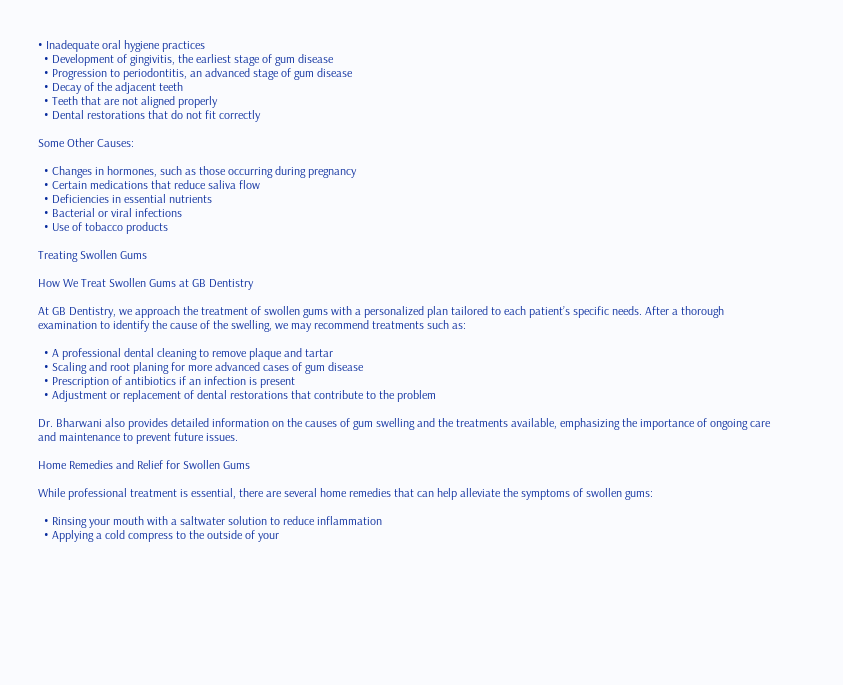• Inadequate oral hygiene practices
  • Development of gingivitis, the earliest stage of gum disease
  • Progression to periodontitis, an advanced stage of gum disease
  • Decay of the adjacent teeth
  • Teeth that are not aligned properly
  • Dental restorations that do not fit correctly

Some Other Causes:

  • Changes in hormones, such as those occurring during pregnancy
  • Certain medications that reduce saliva flow
  • Deficiencies in essential nutrients
  • Bacterial or viral infections
  • Use of tobacco products

Treating Swollen Gums

How We Treat Swollen Gums at GB Dentistry

At GB Dentistry, we approach the treatment of swollen gums with a personalized plan tailored to each patient’s specific needs. After a thorough examination to identify the cause of the swelling, we may recommend treatments such as:

  • A professional dental cleaning to remove plaque and tartar
  • Scaling and root planing for more advanced cases of gum disease
  • Prescription of antibiotics if an infection is present
  • Adjustment or replacement of dental restorations that contribute to the problem

Dr. Bharwani also provides detailed information on the causes of gum swelling and the treatments available, emphasizing the importance of ongoing care and maintenance to prevent future issues.

Home Remedies and Relief for Swollen Gums

While professional treatment is essential, there are several home remedies that can help alleviate the symptoms of swollen gums:

  • Rinsing your mouth with a saltwater solution to reduce inflammation
  • Applying a cold compress to the outside of your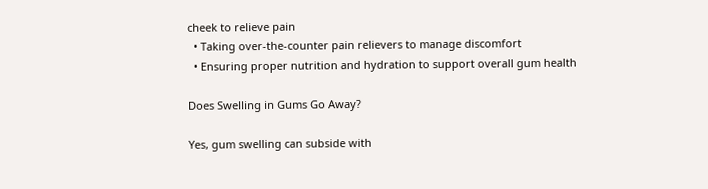cheek to relieve pain
  • Taking over-the-counter pain relievers to manage discomfort
  • Ensuring proper nutrition and hydration to support overall gum health

Does Swelling in Gums Go Away?

Yes, gum swelling can subside with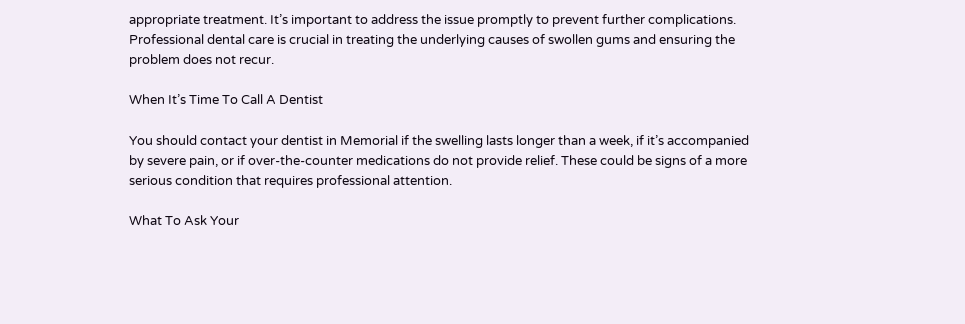appropriate treatment. It’s important to address the issue promptly to prevent further complications. Professional dental care is crucial in treating the underlying causes of swollen gums and ensuring the problem does not recur.

When It’s Time To Call A Dentist

You should contact your dentist in Memorial if the swelling lasts longer than a week, if it’s accompanied by severe pain, or if over-the-counter medications do not provide relief. These could be signs of a more serious condition that requires professional attention.

What To Ask Your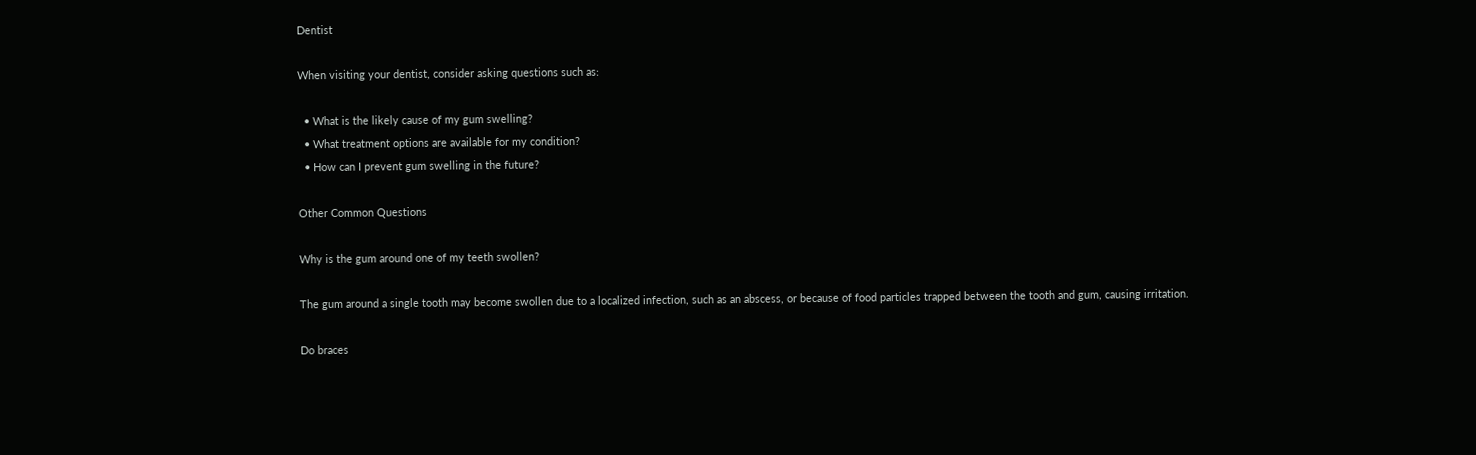Dentist

When visiting your dentist, consider asking questions such as:

  • What is the likely cause of my gum swelling?
  • What treatment options are available for my condition?
  • How can I prevent gum swelling in the future?

Other Common Questions

Why is the gum around one of my teeth swollen?

The gum around a single tooth may become swollen due to a localized infection, such as an abscess, or because of food particles trapped between the tooth and gum, causing irritation.

Do braces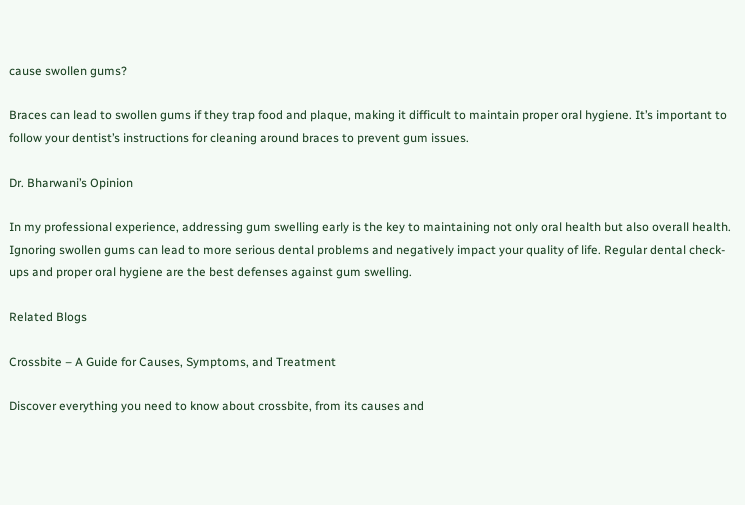cause swollen gums?

Braces can lead to swollen gums if they trap food and plaque, making it difficult to maintain proper oral hygiene. It’s important to follow your dentist’s instructions for cleaning around braces to prevent gum issues.

Dr. Bharwani’s Opinion

In my professional experience, addressing gum swelling early is the key to maintaining not only oral health but also overall health. Ignoring swollen gums can lead to more serious dental problems and negatively impact your quality of life. Regular dental check-ups and proper oral hygiene are the best defenses against gum swelling.

Related Blogs

Crossbite – A Guide for Causes, Symptoms, and Treatment

Discover everything you need to know about crossbite, from its causes and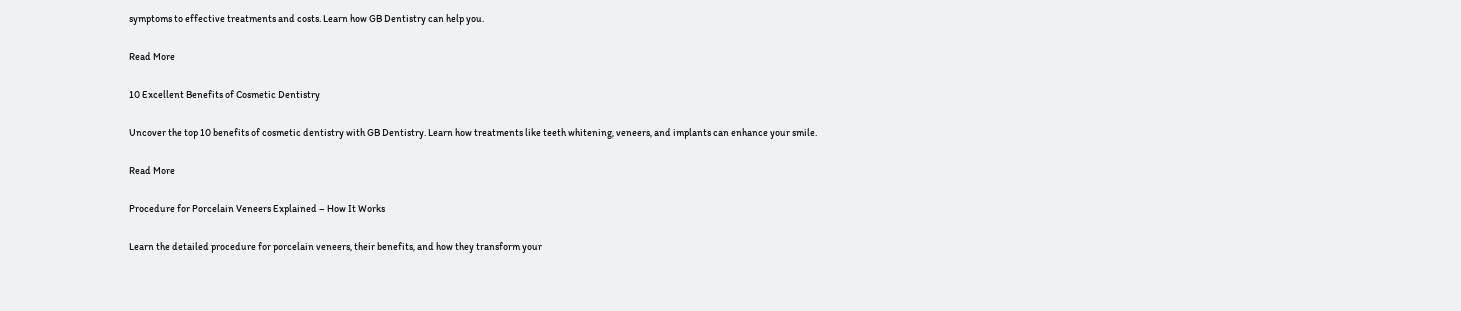symptoms to effective treatments and costs. Learn how GB Dentistry can help you.

Read More

10 Excellent Benefits of Cosmetic Dentistry

Uncover the top 10 benefits of cosmetic dentistry with GB Dentistry. Learn how treatments like teeth whitening, veneers, and implants can enhance your smile.

Read More

Procedure for Porcelain Veneers Explained – How It Works

Learn the detailed procedure for porcelain veneers, their benefits, and how they transform your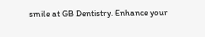smile at GB Dentistry. Enhance your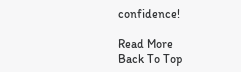confidence!

Read More
Back To Top